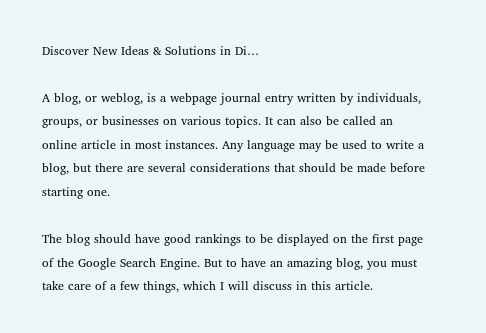Discover New Ideas & Solutions in Di…

A blog, or weblog, is a webpage journal entry written by individuals, groups, or businesses on various topics. It can also be called an online article in most instances. Any language may be used to write a blog, but there are several considerations that should be made before starting one.

The blog should have good rankings to be displayed on the first page of the Google Search Engine. But to have an amazing blog, you must take care of a few things, which I will discuss in this article.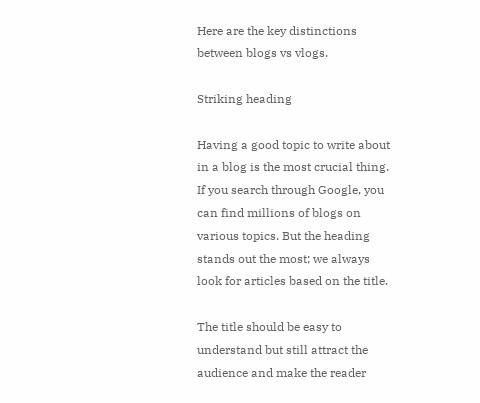Here are the key distinctions between blogs vs vlogs.

Striking heading

Having a good topic to write about in a blog is the most crucial thing. If you search through Google, you can find millions of blogs on various topics. But the heading stands out the most; we always look for articles based on the title.

The title should be easy to understand but still attract the audience and make the reader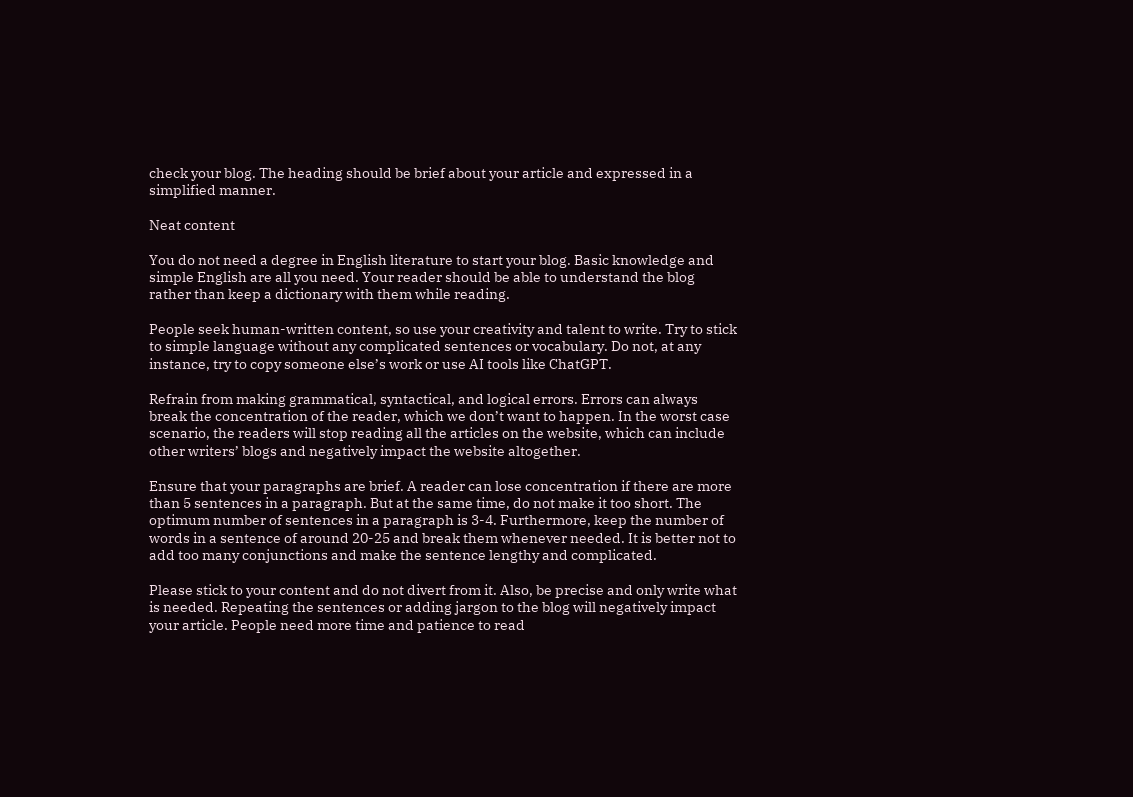check your blog. The heading should be brief about your article and expressed in a simplified manner.

Neat content

You do not need a degree in English literature to start your blog. Basic knowledge and simple English are all you need. Your reader should be able to understand the blog rather than keep a dictionary with them while reading.

People seek human-written content, so use your creativity and talent to write. Try to stick to simple language without any complicated sentences or vocabulary. Do not, at any instance, try to copy someone else’s work or use AI tools like ChatGPT.

Refrain from making grammatical, syntactical, and logical errors. Errors can always break the concentration of the reader, which we don’t want to happen. In the worst case scenario, the readers will stop reading all the articles on the website, which can include other writers’ blogs and negatively impact the website altogether.

Ensure that your paragraphs are brief. A reader can lose concentration if there are more than 5 sentences in a paragraph. But at the same time, do not make it too short. The optimum number of sentences in a paragraph is 3-4. Furthermore, keep the number of words in a sentence of around 20-25 and break them whenever needed. It is better not to add too many conjunctions and make the sentence lengthy and complicated.

Please stick to your content and do not divert from it. Also, be precise and only write what is needed. Repeating the sentences or adding jargon to the blog will negatively impact your article. People need more time and patience to read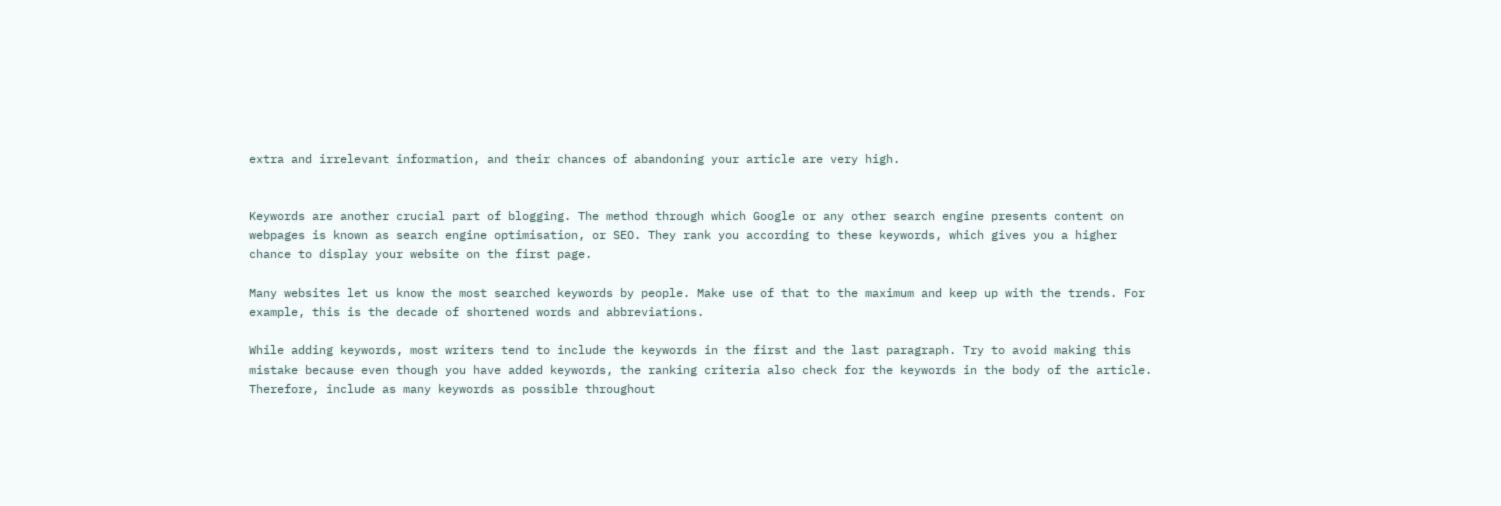extra and irrelevant information, and their chances of abandoning your article are very high.


Keywords are another crucial part of blogging. The method through which Google or any other search engine presents content on webpages is known as search engine optimisation, or SEO. They rank you according to these keywords, which gives you a higher chance to display your website on the first page.

Many websites let us know the most searched keywords by people. Make use of that to the maximum and keep up with the trends. For example, this is the decade of shortened words and abbreviations.

While adding keywords, most writers tend to include the keywords in the first and the last paragraph. Try to avoid making this mistake because even though you have added keywords, the ranking criteria also check for the keywords in the body of the article. Therefore, include as many keywords as possible throughout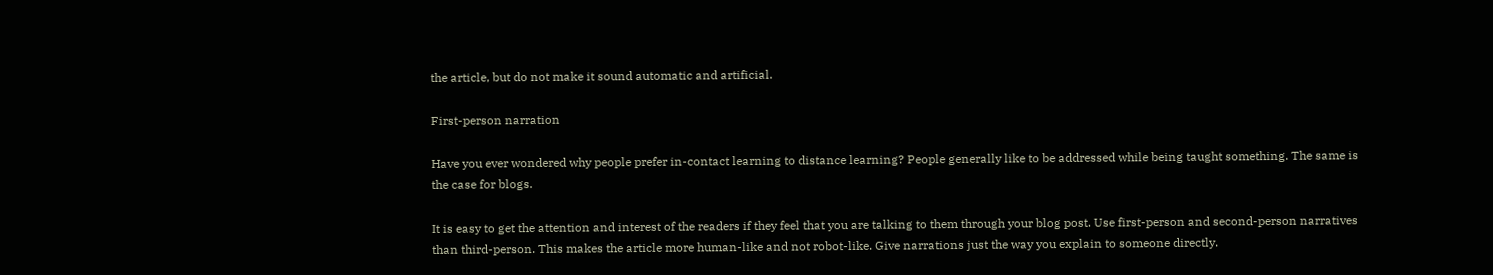the article, but do not make it sound automatic and artificial.

First-person narration

Have you ever wondered why people prefer in-contact learning to distance learning? People generally like to be addressed while being taught something. The same is the case for blogs.

It is easy to get the attention and interest of the readers if they feel that you are talking to them through your blog post. Use first-person and second-person narratives than third-person. This makes the article more human-like and not robot-like. Give narrations just the way you explain to someone directly.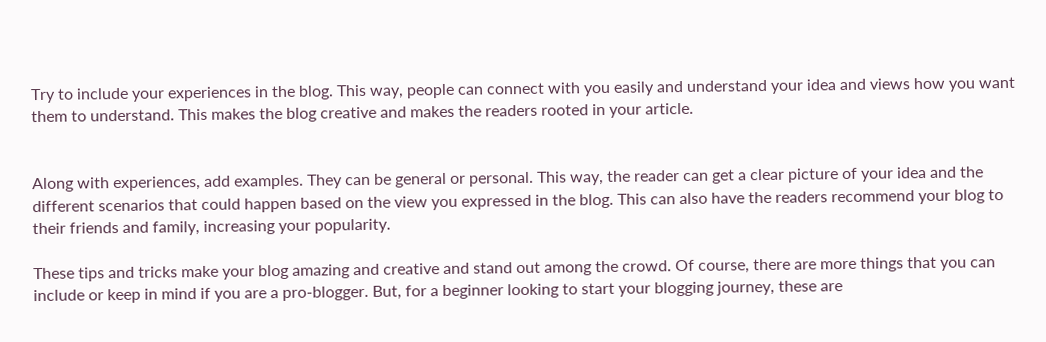Try to include your experiences in the blog. This way, people can connect with you easily and understand your idea and views how you want them to understand. This makes the blog creative and makes the readers rooted in your article.


Along with experiences, add examples. They can be general or personal. This way, the reader can get a clear picture of your idea and the different scenarios that could happen based on the view you expressed in the blog. This can also have the readers recommend your blog to their friends and family, increasing your popularity.

These tips and tricks make your blog amazing and creative and stand out among the crowd. Of course, there are more things that you can include or keep in mind if you are a pro-blogger. But, for a beginner looking to start your blogging journey, these are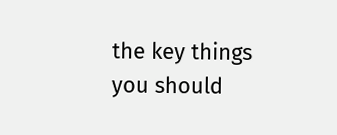the key things you should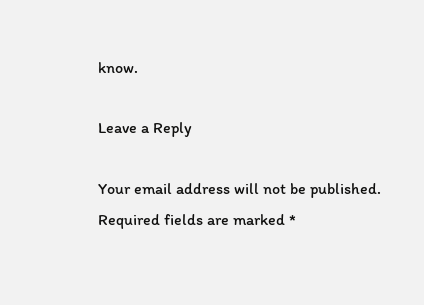know.

Leave a Reply

Your email address will not be published. Required fields are marked *